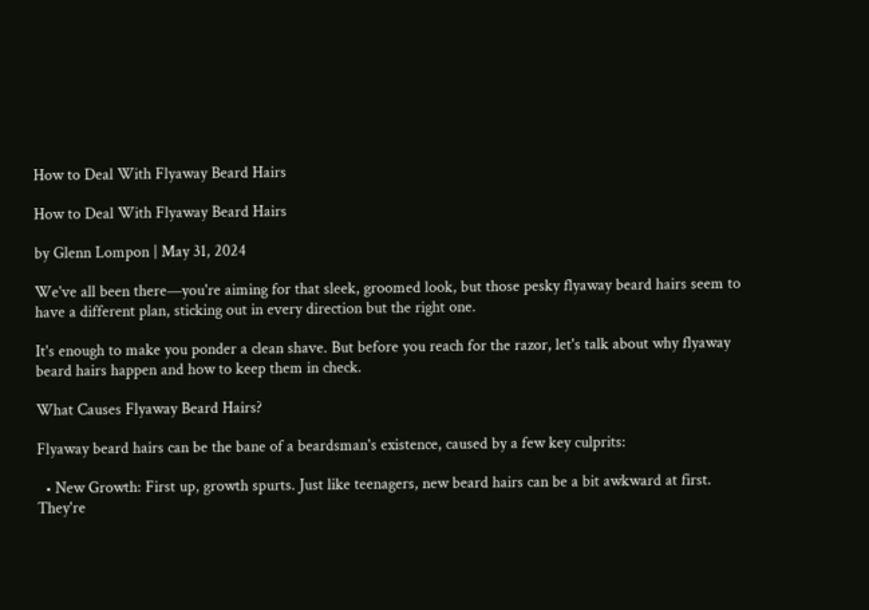How to Deal With Flyaway Beard Hairs

How to Deal With Flyaway Beard Hairs

by Glenn Lompon | May 31, 2024

We've all been there—you're aiming for that sleek, groomed look, but those pesky flyaway beard hairs seem to have a different plan, sticking out in every direction but the right one.

It's enough to make you ponder a clean shave. But before you reach for the razor, let's talk about why flyaway beard hairs happen and how to keep them in check.

What Causes Flyaway Beard Hairs?

Flyaway beard hairs can be the bane of a beardsman's existence, caused by a few key culprits:

  • New Growth: First up, growth spurts. Just like teenagers, new beard hairs can be a bit awkward at first. They're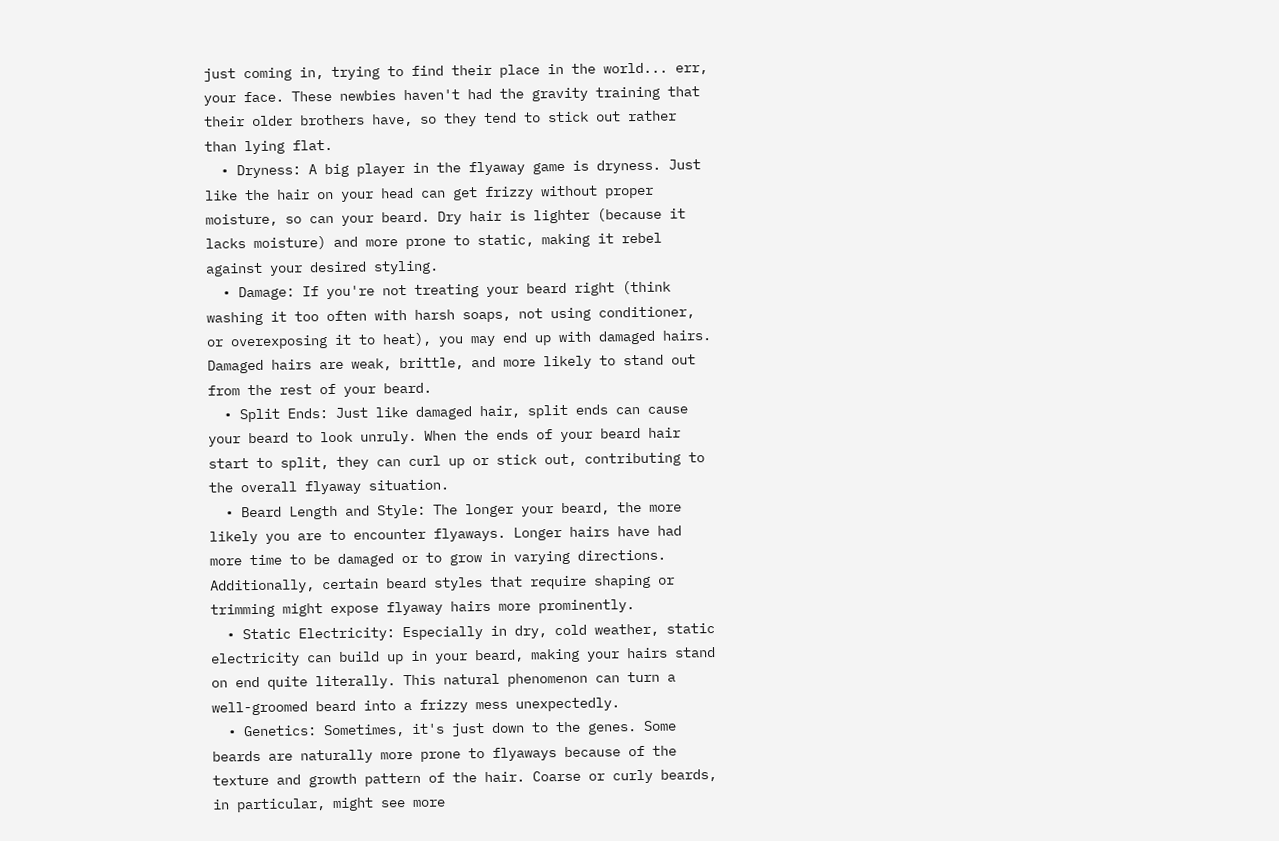just coming in, trying to find their place in the world... err, your face. These newbies haven't had the gravity training that their older brothers have, so they tend to stick out rather than lying flat.
  • Dryness: A big player in the flyaway game is dryness. Just like the hair on your head can get frizzy without proper moisture, so can your beard. Dry hair is lighter (because it lacks moisture) and more prone to static, making it rebel against your desired styling.
  • Damage: If you're not treating your beard right (think washing it too often with harsh soaps, not using conditioner, or overexposing it to heat), you may end up with damaged hairs. Damaged hairs are weak, brittle, and more likely to stand out from the rest of your beard.
  • Split Ends: Just like damaged hair, split ends can cause your beard to look unruly. When the ends of your beard hair start to split, they can curl up or stick out, contributing to the overall flyaway situation.
  • Beard Length and Style: The longer your beard, the more likely you are to encounter flyaways. Longer hairs have had more time to be damaged or to grow in varying directions. Additionally, certain beard styles that require shaping or trimming might expose flyaway hairs more prominently.
  • Static Electricity: Especially in dry, cold weather, static electricity can build up in your beard, making your hairs stand on end quite literally. This natural phenomenon can turn a well-groomed beard into a frizzy mess unexpectedly.
  • Genetics: Sometimes, it's just down to the genes. Some beards are naturally more prone to flyaways because of the texture and growth pattern of the hair. Coarse or curly beards, in particular, might see more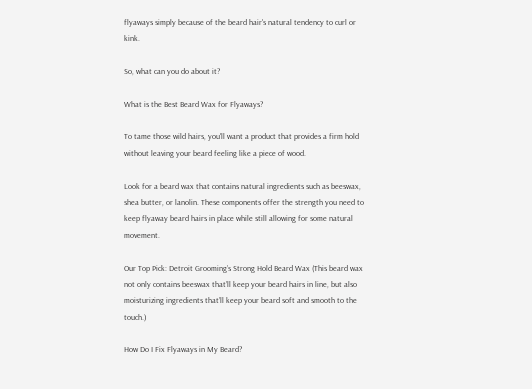flyaways simply because of the beard hair's natural tendency to curl or kink.

So, what can you do about it?

What is the Best Beard Wax for Flyaways?

To tame those wild hairs, you'll want a product that provides a firm hold without leaving your beard feeling like a piece of wood.

Look for a beard wax that contains natural ingredients such as beeswax, shea butter, or lanolin. These components offer the strength you need to keep flyaway beard hairs in place while still allowing for some natural movement.

Our Top Pick: Detroit Grooming’s Strong Hold Beard Wax (This beard wax not only contains beeswax that’ll keep your beard hairs in line, but also moisturizing ingredients that’ll keep your beard soft and smooth to the touch.)

How Do I Fix Flyaways in My Beard?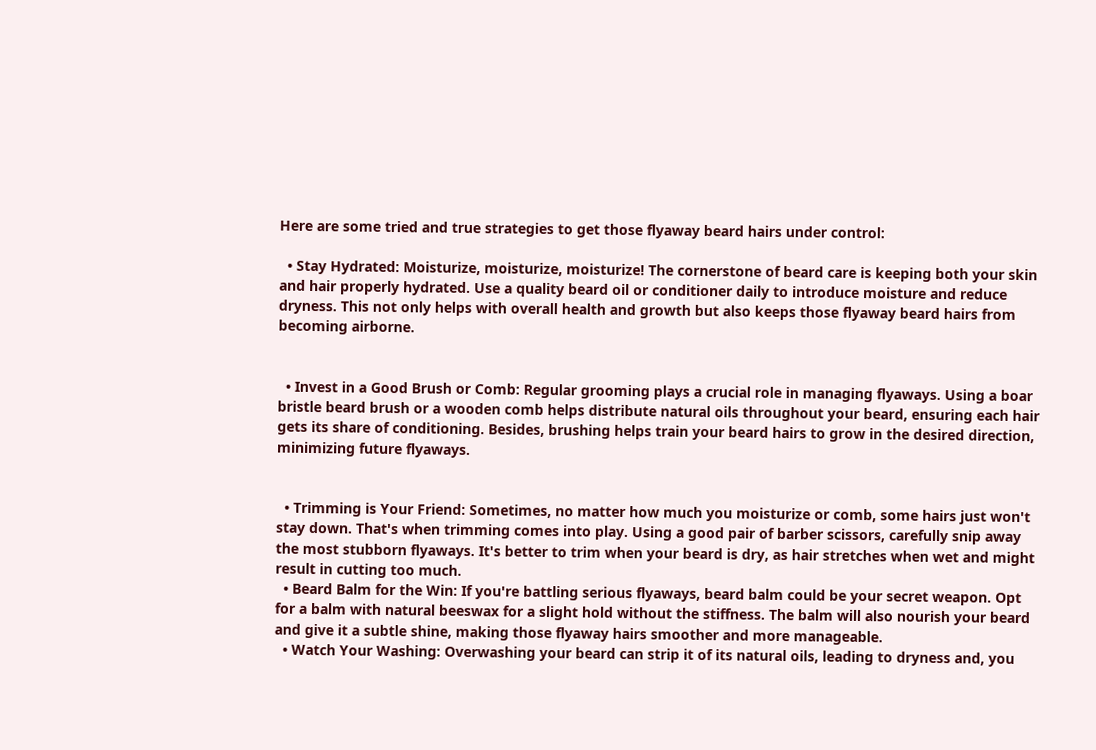Here are some tried and true strategies to get those flyaway beard hairs under control:

  • Stay Hydrated: Moisturize, moisturize, moisturize! The cornerstone of beard care is keeping both your skin and hair properly hydrated. Use a quality beard oil or conditioner daily to introduce moisture and reduce dryness. This not only helps with overall health and growth but also keeps those flyaway beard hairs from becoming airborne.


  • Invest in a Good Brush or Comb: Regular grooming plays a crucial role in managing flyaways. Using a boar bristle beard brush or a wooden comb helps distribute natural oils throughout your beard, ensuring each hair gets its share of conditioning. Besides, brushing helps train your beard hairs to grow in the desired direction, minimizing future flyaways.


  • Trimming is Your Friend: Sometimes, no matter how much you moisturize or comb, some hairs just won't stay down. That's when trimming comes into play. Using a good pair of barber scissors, carefully snip away the most stubborn flyaways. It's better to trim when your beard is dry, as hair stretches when wet and might result in cutting too much.
  • Beard Balm for the Win: If you're battling serious flyaways, beard balm could be your secret weapon. Opt for a balm with natural beeswax for a slight hold without the stiffness. The balm will also nourish your beard and give it a subtle shine, making those flyaway hairs smoother and more manageable.
  • Watch Your Washing: Overwashing your beard can strip it of its natural oils, leading to dryness and, you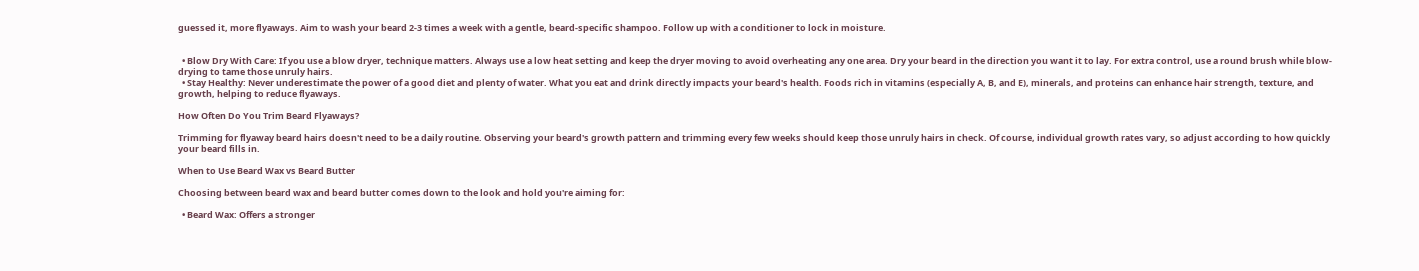guessed it, more flyaways. Aim to wash your beard 2-3 times a week with a gentle, beard-specific shampoo. Follow up with a conditioner to lock in moisture.


  • Blow Dry With Care: If you use a blow dryer, technique matters. Always use a low heat setting and keep the dryer moving to avoid overheating any one area. Dry your beard in the direction you want it to lay. For extra control, use a round brush while blow-drying to tame those unruly hairs.
  • Stay Healthy: Never underestimate the power of a good diet and plenty of water. What you eat and drink directly impacts your beard's health. Foods rich in vitamins (especially A, B, and E), minerals, and proteins can enhance hair strength, texture, and growth, helping to reduce flyaways.

How Often Do You Trim Beard Flyaways?

Trimming for flyaway beard hairs doesn't need to be a daily routine. Observing your beard's growth pattern and trimming every few weeks should keep those unruly hairs in check. Of course, individual growth rates vary, so adjust according to how quickly your beard fills in.

When to Use Beard Wax vs Beard Butter

Choosing between beard wax and beard butter comes down to the look and hold you're aiming for:

  • Beard Wax: Offers a stronger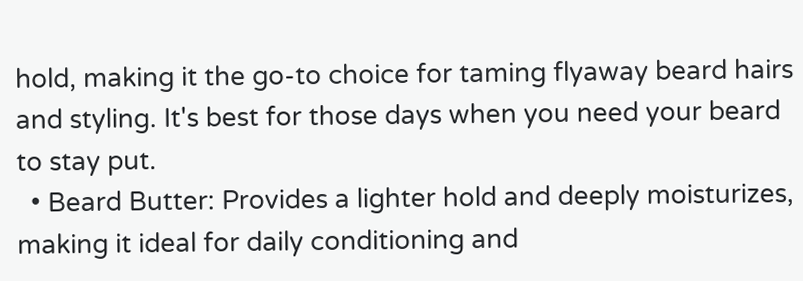hold, making it the go-to choice for taming flyaway beard hairs and styling. It's best for those days when you need your beard to stay put.
  • Beard Butter: Provides a lighter hold and deeply moisturizes, making it ideal for daily conditioning and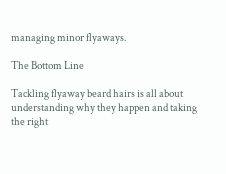managing minor flyaways.

The Bottom Line

Tackling flyaway beard hairs is all about understanding why they happen and taking the right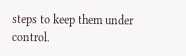steps to keep them under control.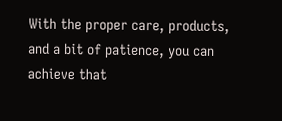With the proper care, products, and a bit of patience, you can achieve that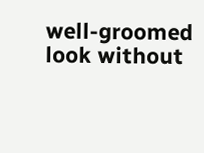well-groomed look without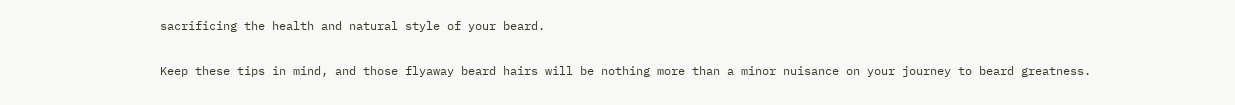sacrificing the health and natural style of your beard.

Keep these tips in mind, and those flyaway beard hairs will be nothing more than a minor nuisance on your journey to beard greatness.